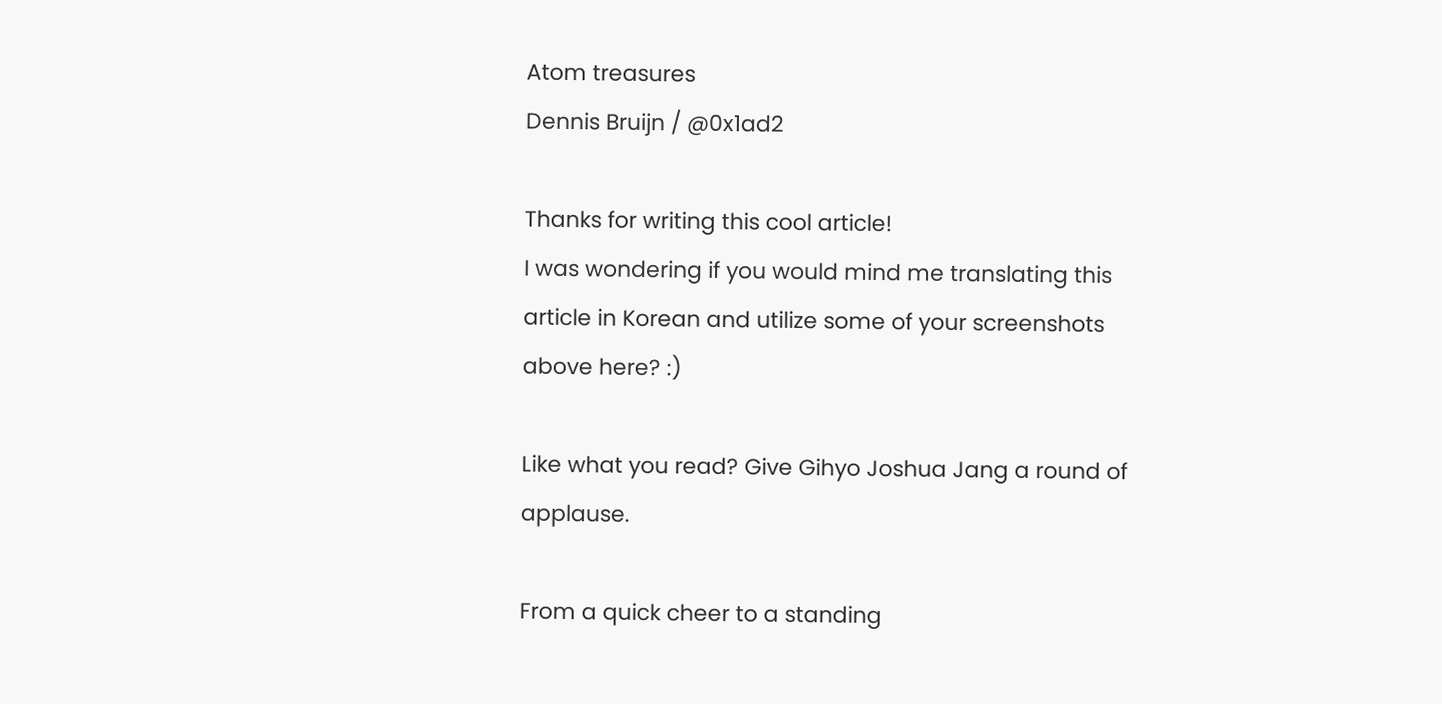Atom treasures
Dennis Bruijn / @0x1ad2

Thanks for writing this cool article!
I was wondering if you would mind me translating this article in Korean and utilize some of your screenshots above here? :)

Like what you read? Give Gihyo Joshua Jang a round of applause.

From a quick cheer to a standing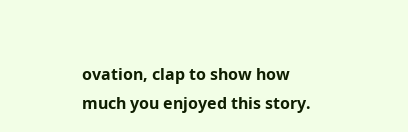ovation, clap to show how much you enjoyed this story.